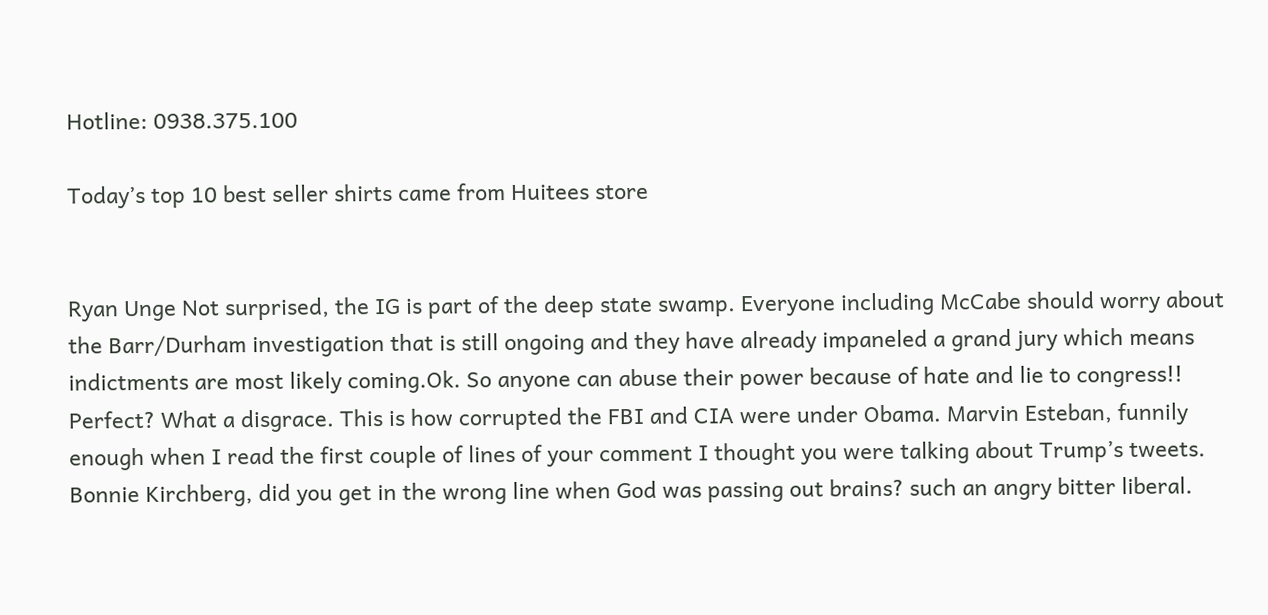Hotline: 0938.375.100

Today’s top 10 best seller shirts came from Huitees store


Ryan Unge Not surprised, the IG is part of the deep state swamp. Everyone including McCabe should worry about the Barr/Durham investigation that is still ongoing and they have already impaneled a grand jury which means indictments are most likely coming.Ok. So anyone can abuse their power because of hate and lie to congress!! Perfect? What a disgrace. This is how corrupted the FBI and CIA were under Obama. Marvin Esteban, funnily enough when I read the first couple of lines of your comment I thought you were talking about Trump’s tweets. Bonnie Kirchberg, did you get in the wrong line when God was passing out brains? such an angry bitter liberal.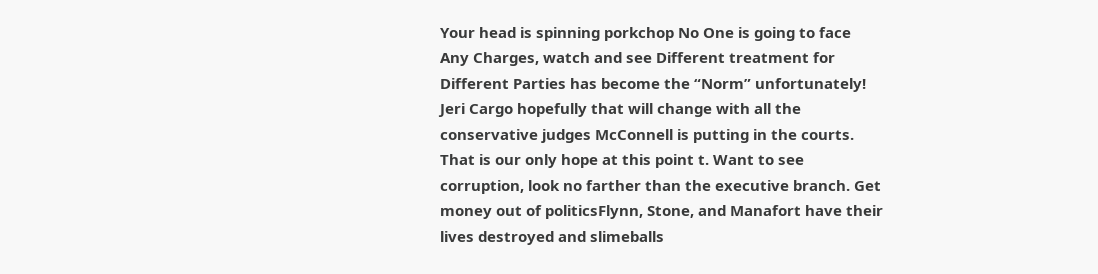Your head is spinning porkchop No One is going to face Any Charges, watch and see Different treatment for Different Parties has become the “Norm” unfortunately! Jeri Cargo hopefully that will change with all the conservative judges McConnell is putting in the courts. That is our only hope at this point t. Want to see corruption, look no farther than the executive branch. Get money out of politicsFlynn, Stone, and Manafort have their lives destroyed and slimeballs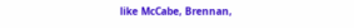like McCabe, Brennan,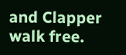and Clapper walk free.